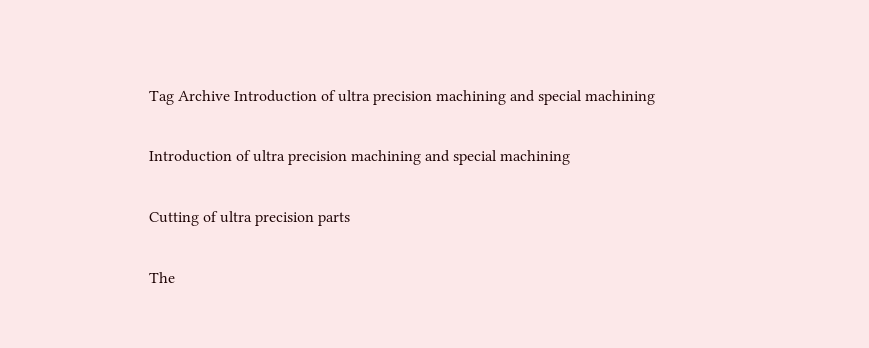Tag Archive Introduction of ultra precision machining and special machining

Introduction of ultra precision machining and special machining

Cutting of ultra precision parts

The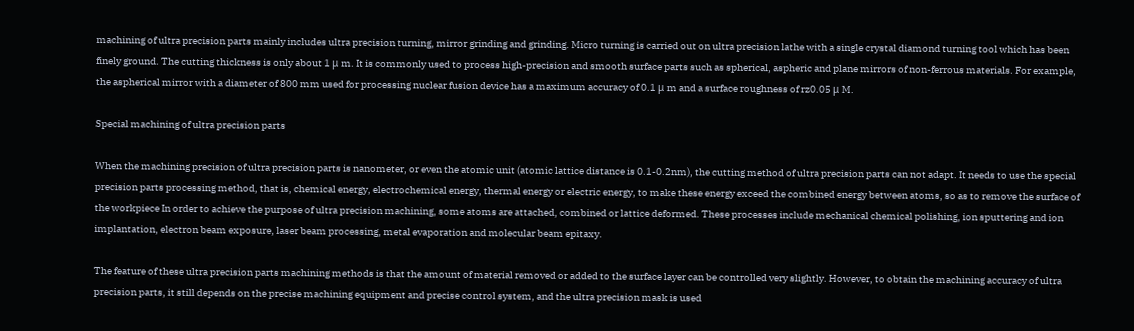machining of ultra precision parts mainly includes ultra precision turning, mirror grinding and grinding. Micro turning is carried out on ultra precision lathe with a single crystal diamond turning tool which has been finely ground. The cutting thickness is only about 1 μ m. It is commonly used to process high-precision and smooth surface parts such as spherical, aspheric and plane mirrors of non-ferrous materials. For example, the aspherical mirror with a diameter of 800 mm used for processing nuclear fusion device has a maximum accuracy of 0.1 μ m and a surface roughness of rz0.05 μ M.

Special machining of ultra precision parts

When the machining precision of ultra precision parts is nanometer, or even the atomic unit (atomic lattice distance is 0.1-0.2nm), the cutting method of ultra precision parts can not adapt. It needs to use the special precision parts processing method, that is, chemical energy, electrochemical energy, thermal energy or electric energy, to make these energy exceed the combined energy between atoms, so as to remove the surface of the workpiece In order to achieve the purpose of ultra precision machining, some atoms are attached, combined or lattice deformed. These processes include mechanical chemical polishing, ion sputtering and ion implantation, electron beam exposure, laser beam processing, metal evaporation and molecular beam epitaxy.

The feature of these ultra precision parts machining methods is that the amount of material removed or added to the surface layer can be controlled very slightly. However, to obtain the machining accuracy of ultra precision parts, it still depends on the precise machining equipment and precise control system, and the ultra precision mask is used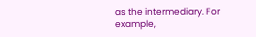as the intermediary. For example,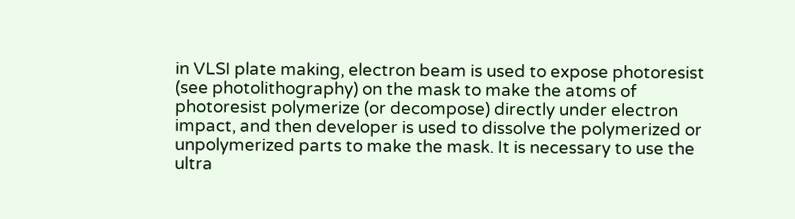in VLSI plate making, electron beam is used to expose photoresist (see photolithography) on the mask to make the atoms of photoresist polymerize (or decompose) directly under electron impact, and then developer is used to dissolve the polymerized or unpolymerized parts to make the mask. It is necessary to use the ultra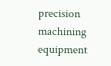precision machining equipment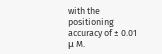with the positioning accuracy of ± 0.01 μ M.